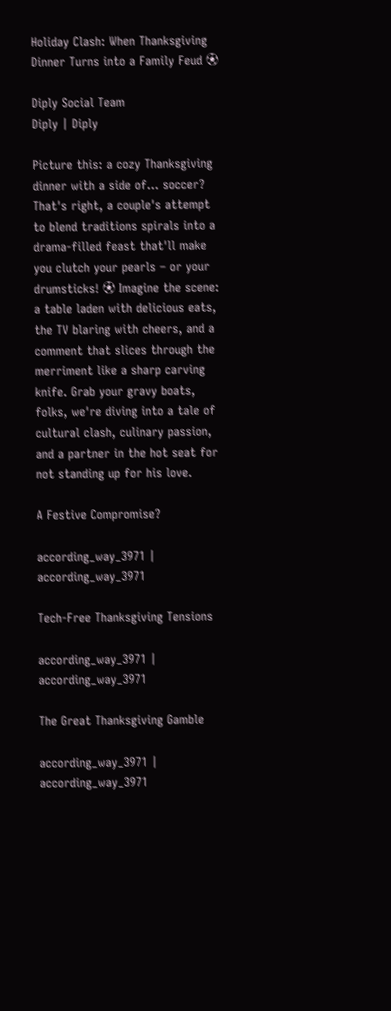Holiday Clash: When Thanksgiving Dinner Turns into a Family Feud ⚽

Diply Social Team
Diply | Diply

Picture this: a cozy Thanksgiving dinner with a side of... soccer? That's right, a couple's attempt to blend traditions spirals into a drama-filled feast that'll make you clutch your pearls – or your drumsticks! ⚽ Imagine the scene: a table laden with delicious eats, the TV blaring with cheers, and a comment that slices through the merriment like a sharp carving knife. Grab your gravy boats, folks, we're diving into a tale of cultural clash, culinary passion, and a partner in the hot seat for not standing up for his love.

A Festive Compromise?

according_way_3971 | according_way_3971

Tech-Free Thanksgiving Tensions

according_way_3971 | according_way_3971

The Great Thanksgiving Gamble

according_way_3971 | according_way_3971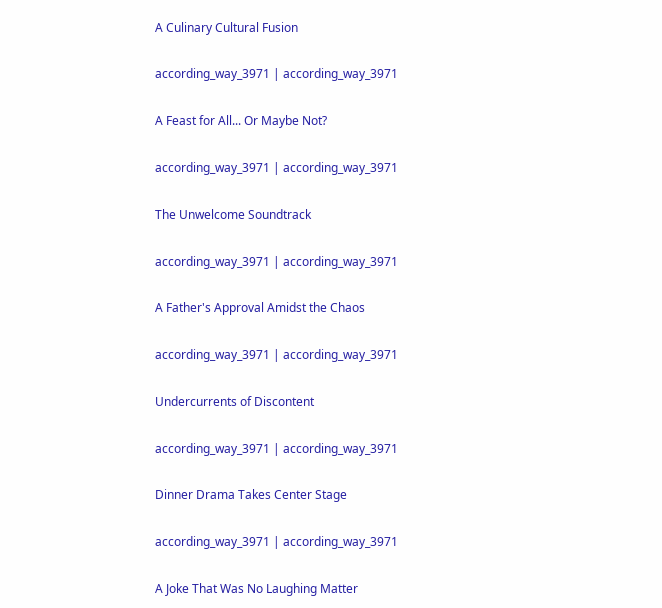A Culinary Cultural Fusion

according_way_3971 | according_way_3971

A Feast for All... Or Maybe Not?

according_way_3971 | according_way_3971

The Unwelcome Soundtrack

according_way_3971 | according_way_3971

A Father's Approval Amidst the Chaos

according_way_3971 | according_way_3971

Undercurrents of Discontent

according_way_3971 | according_way_3971

Dinner Drama Takes Center Stage

according_way_3971 | according_way_3971

A Joke That Was No Laughing Matter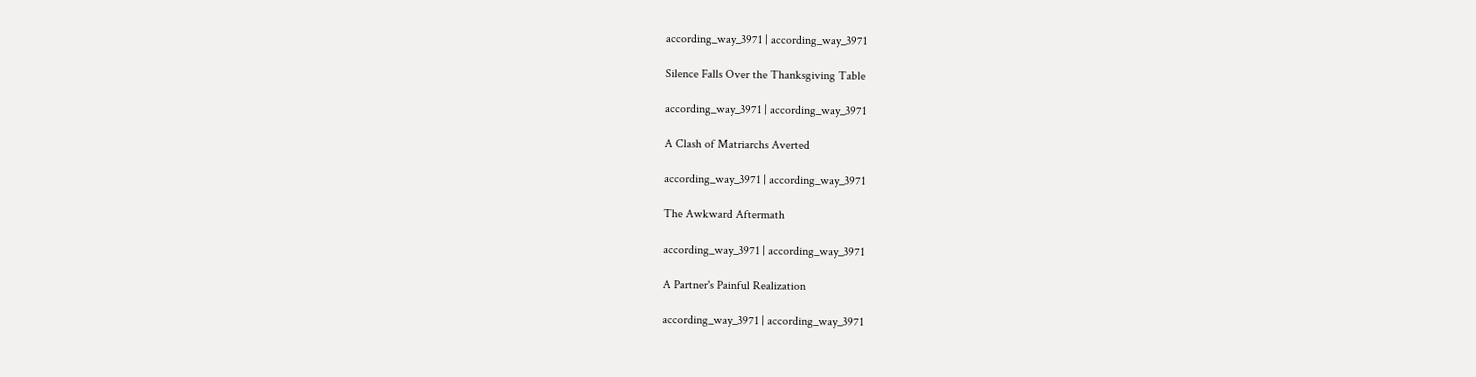according_way_3971 | according_way_3971

Silence Falls Over the Thanksgiving Table

according_way_3971 | according_way_3971

A Clash of Matriarchs Averted

according_way_3971 | according_way_3971

The Awkward Aftermath

according_way_3971 | according_way_3971

A Partner's Painful Realization

according_way_3971 | according_way_3971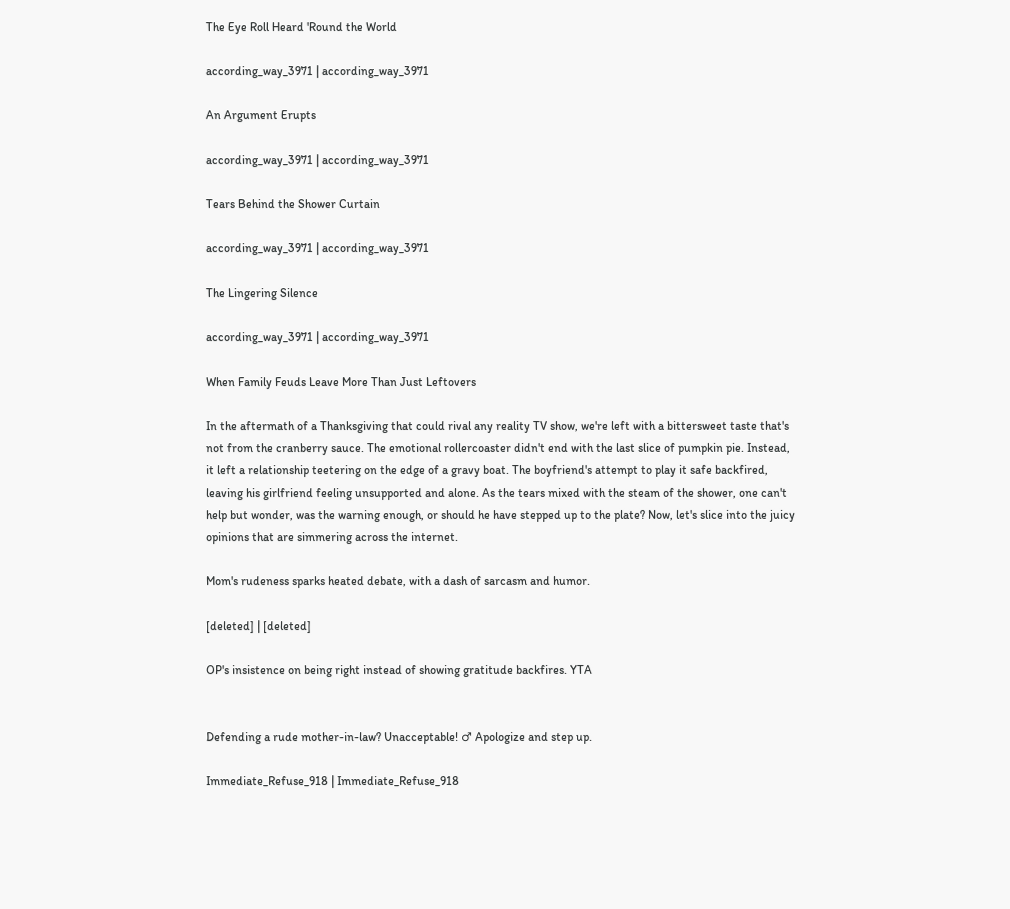The Eye Roll Heard 'Round the World

according_way_3971 | according_way_3971

An Argument Erupts

according_way_3971 | according_way_3971

Tears Behind the Shower Curtain

according_way_3971 | according_way_3971

The Lingering Silence

according_way_3971 | according_way_3971

When Family Feuds Leave More Than Just Leftovers

In the aftermath of a Thanksgiving that could rival any reality TV show, we're left with a bittersweet taste that's not from the cranberry sauce. The emotional rollercoaster didn't end with the last slice of pumpkin pie. Instead, it left a relationship teetering on the edge of a gravy boat. The boyfriend's attempt to play it safe backfired, leaving his girlfriend feeling unsupported and alone. As the tears mixed with the steam of the shower, one can't help but wonder, was the warning enough, or should he have stepped up to the plate? Now, let's slice into the juicy opinions that are simmering across the internet.

Mom's rudeness sparks heated debate, with a dash of sarcasm and humor.

[deleted] | [deleted]

OP's insistence on being right instead of showing gratitude backfires. YTA


Defending a rude mother-in-law? Unacceptable! ♂ Apologize and step up.

Immediate_Refuse_918 | Immediate_Refuse_918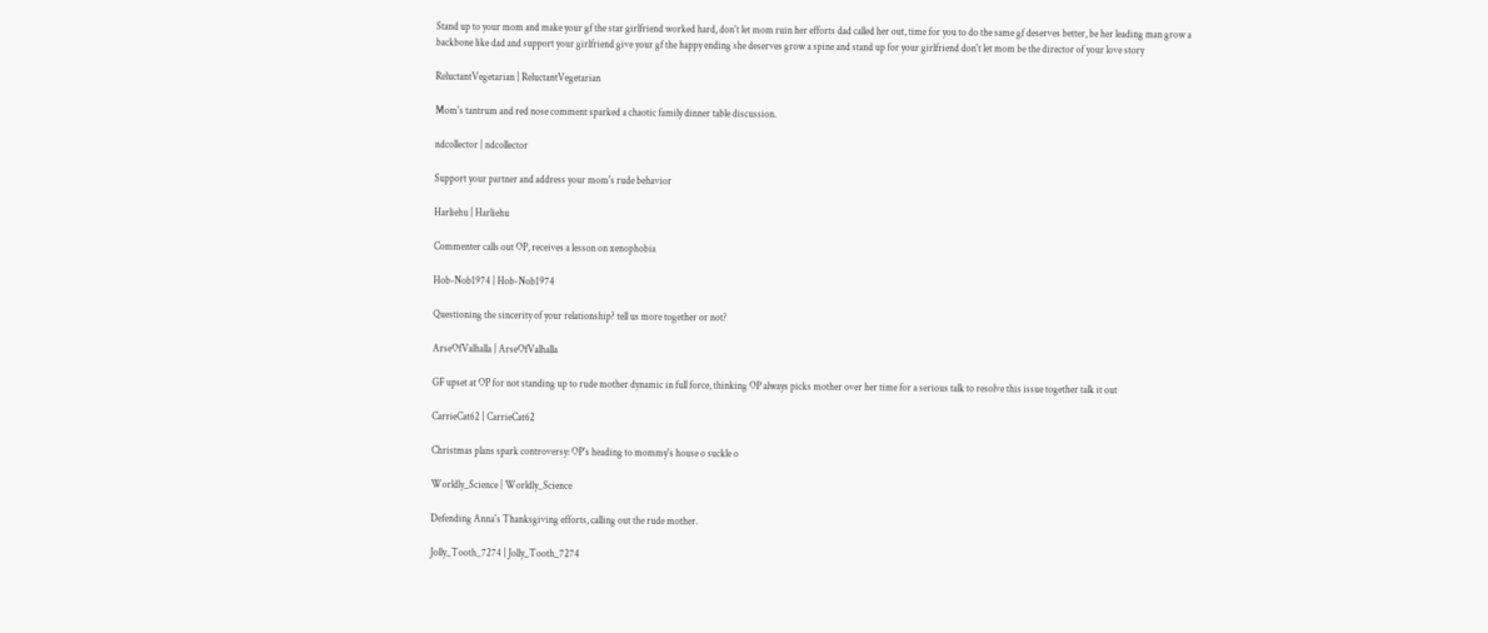Stand up to your mom and make your gf the star girlfriend worked hard, don't let mom ruin her efforts dad called her out, time for you to do the same gf deserves better, be her leading man grow a backbone like dad and support your girlfriend give your gf the happy ending she deserves grow a spine and stand up for your girlfriend don't let mom be the director of your love story

ReluctantVegetarian | ReluctantVegetarian

Mom's tantrum and red nose comment sparked a chaotic family dinner table discussion.

ndcollector | ndcollector

Support your partner and address your mom's rude behavior

Harliehu | Harliehu

Commenter calls out OP, receives a lesson on xenophobia

Hob-Nob1974 | Hob-Nob1974

Questioning the sincerity of your relationship? tell us more together or not?

ArseOfValhalla | ArseOfValhalla

GF upset at OP for not standing up to rude mother dynamic in full force, thinking OP always picks mother over her time for a serious talk to resolve this issue together talk it out

CarrieCat62 | CarrieCat62

Christmas plans spark controversy: OP's heading to mommy's house o suckle o

Worldly_Science | Worldly_Science

Defending Anna's Thanksgiving efforts, calling out the rude mother.

Jolly_Tooth_7274 | Jolly_Tooth_7274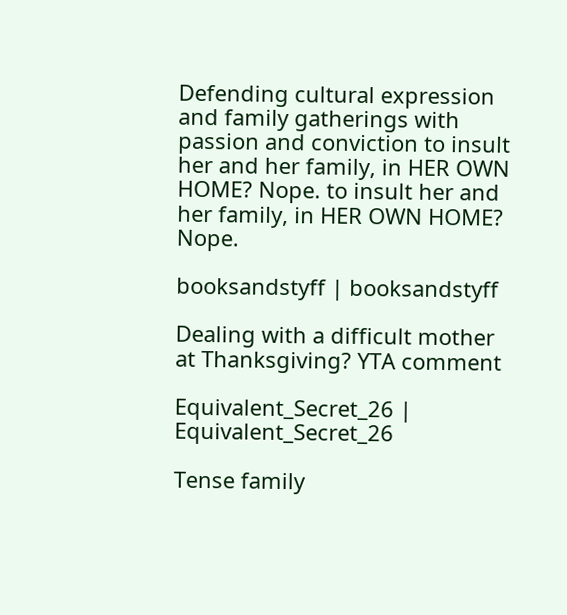Defending cultural expression and family gatherings with passion and conviction to insult her and her family, in HER OWN HOME? Nope. to insult her and her family, in HER OWN HOME? Nope.

booksandstyff | booksandstyff

Dealing with a difficult mother at Thanksgiving? YTA comment

Equivalent_Secret_26 | Equivalent_Secret_26

Tense family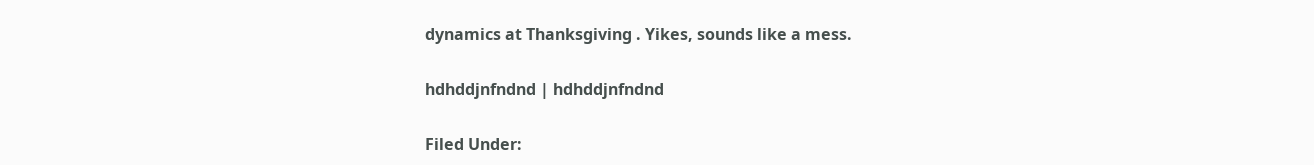dynamics at Thanksgiving . Yikes, sounds like a mess.

hdhddjnfndnd | hdhddjnfndnd

Filed Under: